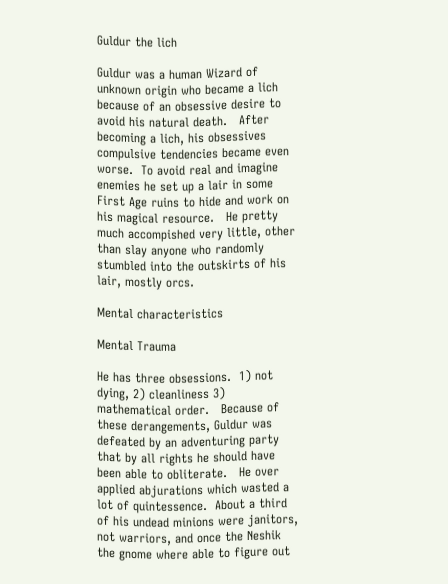Guldur the lich

Guldur was a human Wizard of unknown origin who became a lich because of an obsessive desire to avoid his natural death.   After becoming a lich, his obsessives compulsive tendencies became even worse.  To avoid real and imagine enemies he set up a lair in some First Age ruins to hide and work on his magical resource.   He pretty much accompished very little, other than slay anyone who randomly stumbled into the outskirts of his lair, mostly orcs.

Mental characteristics

Mental Trauma

He has three obsessions.  1) not dying, 2) cleanliness 3) mathematical order.   Because of these derangements, Guldur was defeated by an adventuring party that by all rights he should have been able to obliterate.   He over applied abjurations which wasted a lot of quintessence.  About a third of his undead minions were janitors, not warriors, and once the Neshik the gnome where able to figure out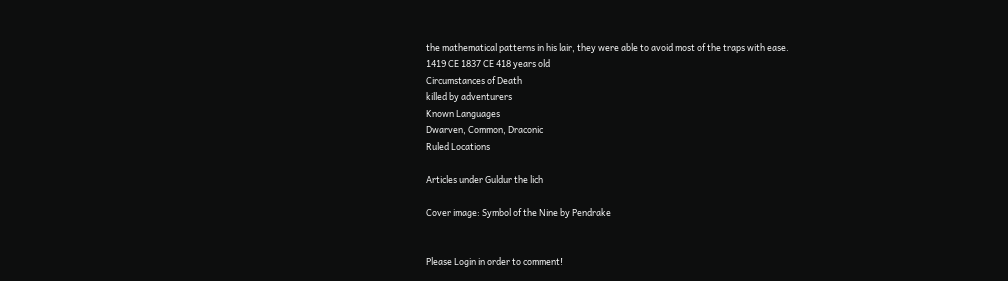the mathematical patterns in his lair, they were able to avoid most of the traps with ease.
1419 CE 1837 CE 418 years old
Circumstances of Death
killed by adventurers
Known Languages
Dwarven, Common, Draconic
Ruled Locations

Articles under Guldur the lich

Cover image: Symbol of the Nine by Pendrake


Please Login in order to comment!